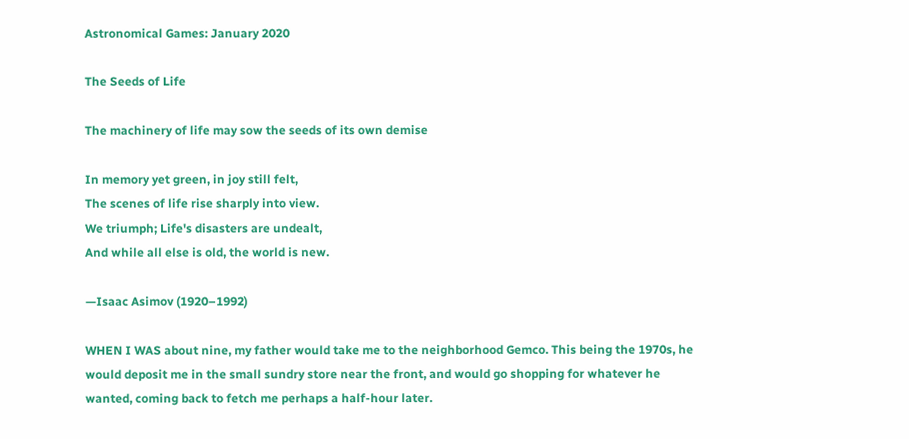Astronomical Games: January 2020

The Seeds of Life

The machinery of life may sow the seeds of its own demise

In memory yet green, in joy still felt,
The scenes of life rise sharply into view.
We triumph; Life's disasters are undealt,
And while all else is old, the world is new.

—Isaac Asimov (1920–1992)

WHEN I WAS about nine, my father would take me to the neighborhood Gemco. This being the 1970s, he would deposit me in the small sundry store near the front, and would go shopping for whatever he wanted, coming back to fetch me perhaps a half-hour later.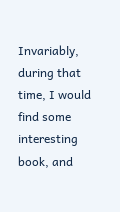Invariably, during that time, I would find some interesting book, and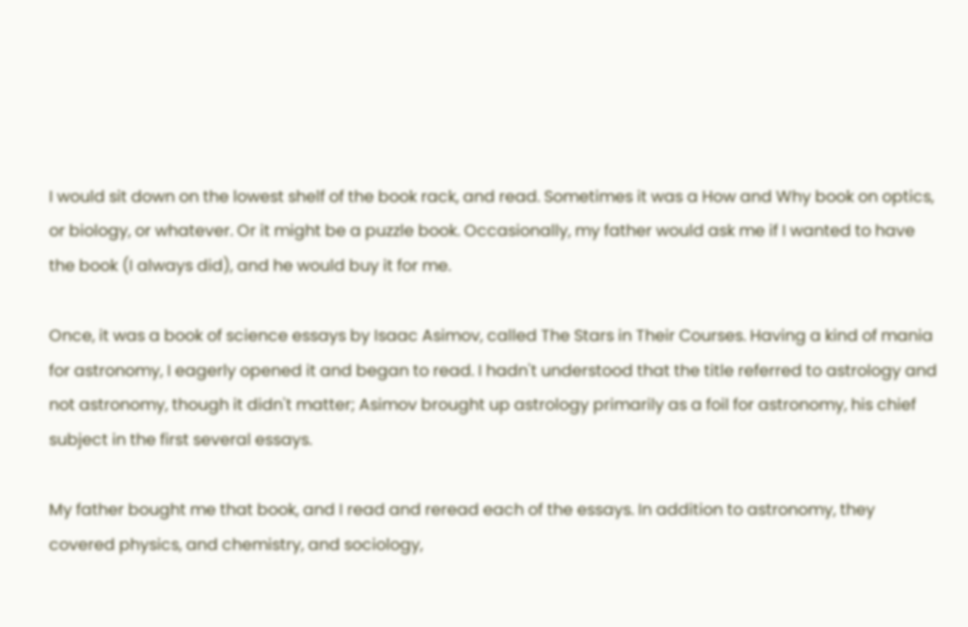I would sit down on the lowest shelf of the book rack, and read. Sometimes it was a How and Why book on optics, or biology, or whatever. Or it might be a puzzle book. Occasionally, my father would ask me if I wanted to have the book (I always did), and he would buy it for me.

Once, it was a book of science essays by Isaac Asimov, called The Stars in Their Courses. Having a kind of mania for astronomy, I eagerly opened it and began to read. I hadn't understood that the title referred to astrology and not astronomy, though it didn't matter; Asimov brought up astrology primarily as a foil for astronomy, his chief subject in the first several essays.

My father bought me that book, and I read and reread each of the essays. In addition to astronomy, they covered physics, and chemistry, and sociology,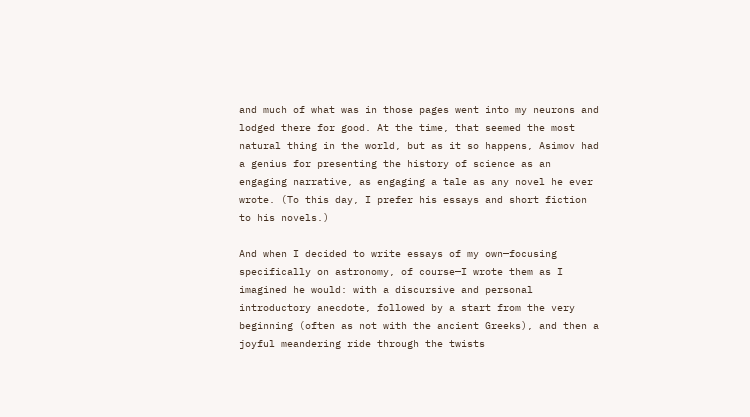and much of what was in those pages went into my neurons and lodged there for good. At the time, that seemed the most natural thing in the world, but as it so happens, Asimov had a genius for presenting the history of science as an engaging narrative, as engaging a tale as any novel he ever wrote. (To this day, I prefer his essays and short fiction to his novels.)

And when I decided to write essays of my own—focusing specifically on astronomy, of course—I wrote them as I imagined he would: with a discursive and personal introductory anecdote, followed by a start from the very beginning (often as not with the ancient Greeks), and then a joyful meandering ride through the twists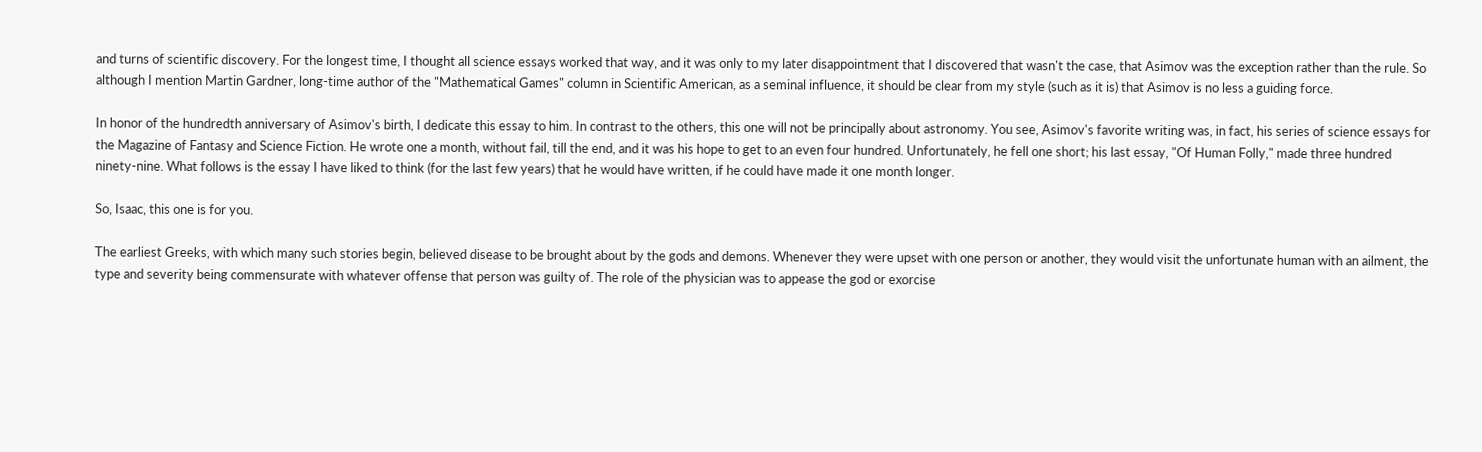and turns of scientific discovery. For the longest time, I thought all science essays worked that way, and it was only to my later disappointment that I discovered that wasn't the case, that Asimov was the exception rather than the rule. So although I mention Martin Gardner, long-time author of the "Mathematical Games" column in Scientific American, as a seminal influence, it should be clear from my style (such as it is) that Asimov is no less a guiding force.

In honor of the hundredth anniversary of Asimov's birth, I dedicate this essay to him. In contrast to the others, this one will not be principally about astronomy. You see, Asimov's favorite writing was, in fact, his series of science essays for the Magazine of Fantasy and Science Fiction. He wrote one a month, without fail, till the end, and it was his hope to get to an even four hundred. Unfortunately, he fell one short; his last essay, "Of Human Folly," made three hundred ninety-nine. What follows is the essay I have liked to think (for the last few years) that he would have written, if he could have made it one month longer.

So, Isaac, this one is for you.

The earliest Greeks, with which many such stories begin, believed disease to be brought about by the gods and demons. Whenever they were upset with one person or another, they would visit the unfortunate human with an ailment, the type and severity being commensurate with whatever offense that person was guilty of. The role of the physician was to appease the god or exorcise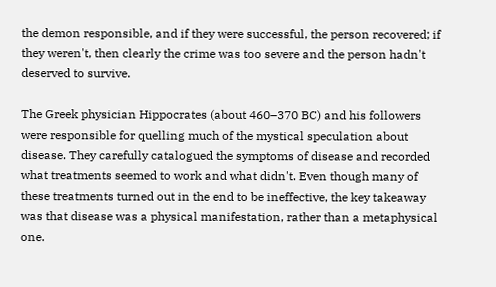the demon responsible, and if they were successful, the person recovered; if they weren't, then clearly the crime was too severe and the person hadn't deserved to survive.

The Greek physician Hippocrates (about 460–370 BC) and his followers were responsible for quelling much of the mystical speculation about disease. They carefully catalogued the symptoms of disease and recorded what treatments seemed to work and what didn't. Even though many of these treatments turned out in the end to be ineffective, the key takeaway was that disease was a physical manifestation, rather than a metaphysical one.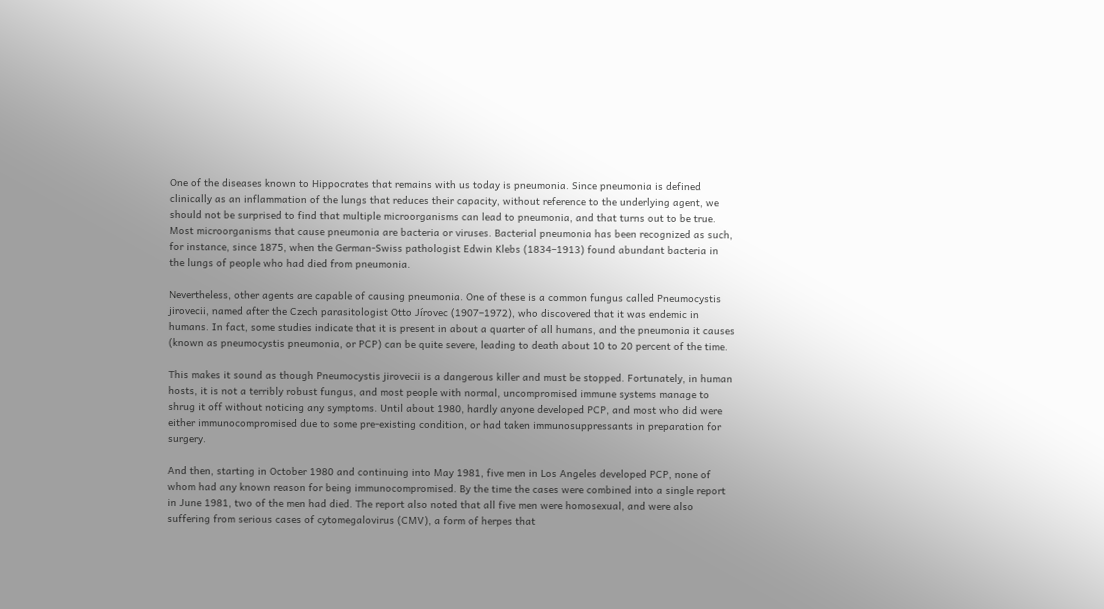One of the diseases known to Hippocrates that remains with us today is pneumonia. Since pneumonia is defined clinically as an inflammation of the lungs that reduces their capacity, without reference to the underlying agent, we should not be surprised to find that multiple microorganisms can lead to pneumonia, and that turns out to be true. Most microorganisms that cause pneumonia are bacteria or viruses. Bacterial pneumonia has been recognized as such, for instance, since 1875, when the German-Swiss pathologist Edwin Klebs (1834–1913) found abundant bacteria in the lungs of people who had died from pneumonia.

Nevertheless, other agents are capable of causing pneumonia. One of these is a common fungus called Pneumocystis jirovecii, named after the Czech parasitologist Otto Jírovec (1907–1972), who discovered that it was endemic in humans. In fact, some studies indicate that it is present in about a quarter of all humans, and the pneumonia it causes (known as pneumocystis pneumonia, or PCP) can be quite severe, leading to death about 10 to 20 percent of the time.

This makes it sound as though Pneumocystis jirovecii is a dangerous killer and must be stopped. Fortunately, in human hosts, it is not a terribly robust fungus, and most people with normal, uncompromised immune systems manage to shrug it off without noticing any symptoms. Until about 1980, hardly anyone developed PCP, and most who did were either immunocompromised due to some pre-existing condition, or had taken immunosuppressants in preparation for surgery.

And then, starting in October 1980 and continuing into May 1981, five men in Los Angeles developed PCP, none of whom had any known reason for being immunocompromised. By the time the cases were combined into a single report in June 1981, two of the men had died. The report also noted that all five men were homosexual, and were also suffering from serious cases of cytomegalovirus (CMV), a form of herpes that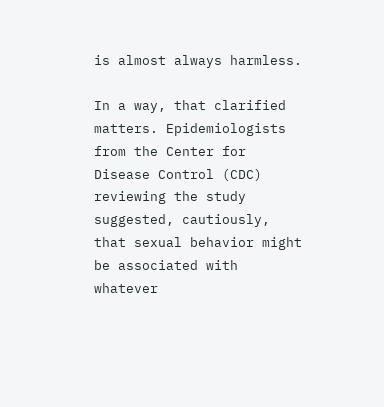is almost always harmless.

In a way, that clarified matters. Epidemiologists from the Center for Disease Control (CDC) reviewing the study suggested, cautiously, that sexual behavior might be associated with whatever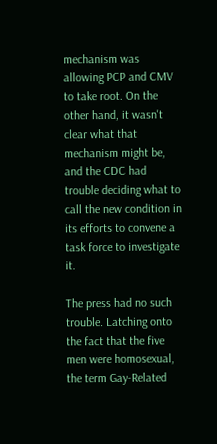mechanism was allowing PCP and CMV to take root. On the other hand, it wasn't clear what that mechanism might be, and the CDC had trouble deciding what to call the new condition in its efforts to convene a task force to investigate it.

The press had no such trouble. Latching onto the fact that the five men were homosexual, the term Gay-Related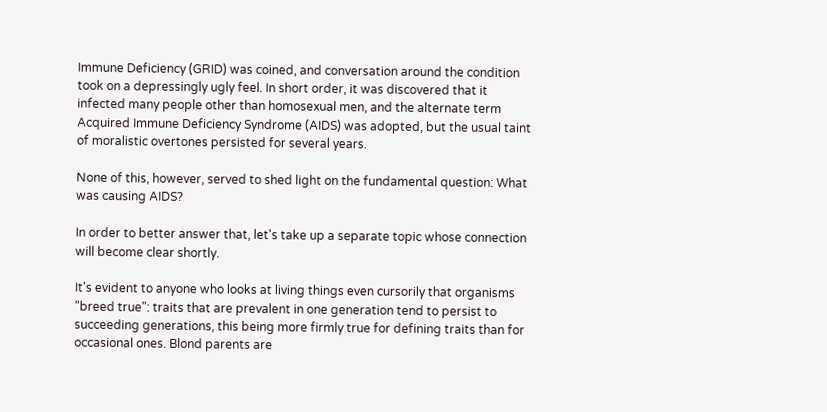Immune Deficiency (GRID) was coined, and conversation around the condition took on a depressingly ugly feel. In short order, it was discovered that it infected many people other than homosexual men, and the alternate term Acquired Immune Deficiency Syndrome (AIDS) was adopted, but the usual taint of moralistic overtones persisted for several years.

None of this, however, served to shed light on the fundamental question: What was causing AIDS?

In order to better answer that, let's take up a separate topic whose connection will become clear shortly.

It's evident to anyone who looks at living things even cursorily that organisms "breed true": traits that are prevalent in one generation tend to persist to succeeding generations, this being more firmly true for defining traits than for occasional ones. Blond parents are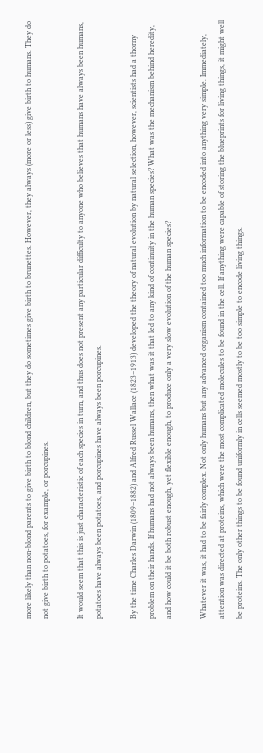more likely than non-blond parents to give birth to blond children, but they do sometimes give birth to brunettes. However, they always (more or less) give birth to humans. They do not give birth to potatoes, for example, or porcupines.

It would seem that this is just characteristic of each species in turn, and thus does not present any particular difficulty to anyone who believes that humans have always been humans, potatoes have always been potatoes, and porcupines have always been porcupines.

By the time Charles Darwin (1809–1882) and Alfred Russel Wallace (1823–1913) developed the theory of natural evolution by natural selection, however, scientists had a thorny problem on their hands. If humans had not always been humans, then what was it that led to any kind of continuity in the human species? What was the mechanism behind heredity, and how could it be both robust enough, yet flexible enough, to produce only a very slow evolution of the human species?

Whatever it was, it had to be fairly complex. Not only humans but any advanced organism contained too much information to be encoded into anything very simple. Immediately, attention was directed at proteins, which were the most complicated molecules to be found in the cell. If anything were capable of storing the blueprints for living things, it might well be proteins. The only other things to be found uniformly in cells seemed mostly to be too simple to encode living things.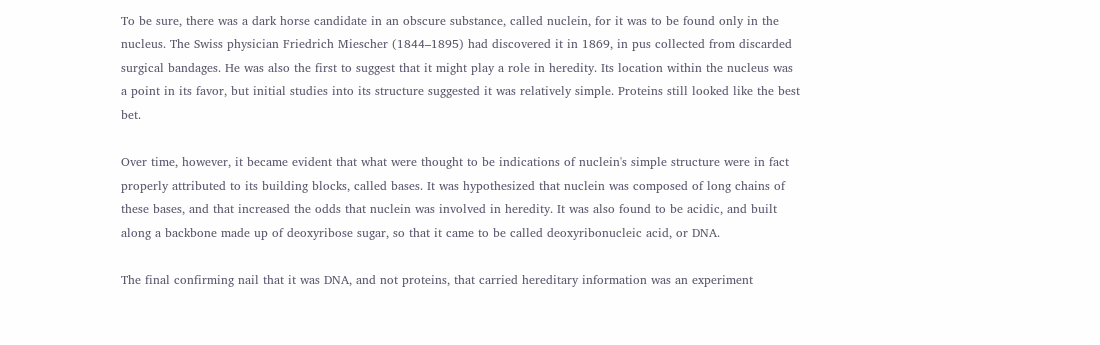To be sure, there was a dark horse candidate in an obscure substance, called nuclein, for it was to be found only in the nucleus. The Swiss physician Friedrich Miescher (1844–1895) had discovered it in 1869, in pus collected from discarded surgical bandages. He was also the first to suggest that it might play a role in heredity. Its location within the nucleus was a point in its favor, but initial studies into its structure suggested it was relatively simple. Proteins still looked like the best bet.

Over time, however, it became evident that what were thought to be indications of nuclein's simple structure were in fact properly attributed to its building blocks, called bases. It was hypothesized that nuclein was composed of long chains of these bases, and that increased the odds that nuclein was involved in heredity. It was also found to be acidic, and built along a backbone made up of deoxyribose sugar, so that it came to be called deoxyribonucleic acid, or DNA.

The final confirming nail that it was DNA, and not proteins, that carried hereditary information was an experiment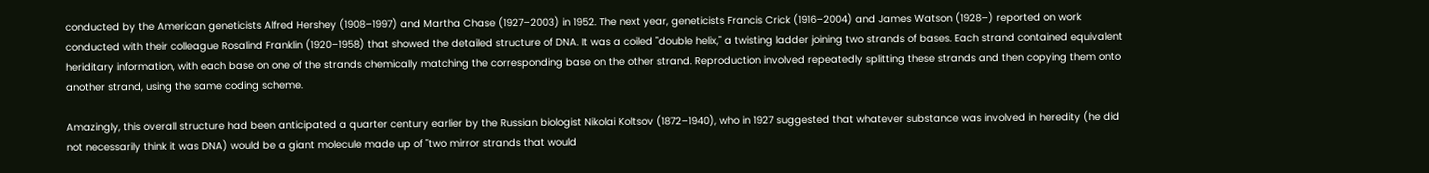conducted by the American geneticists Alfred Hershey (1908–1997) and Martha Chase (1927–2003) in 1952. The next year, geneticists Francis Crick (1916–2004) and James Watson (1928–) reported on work conducted with their colleague Rosalind Franklin (1920–1958) that showed the detailed structure of DNA. It was a coiled "double helix," a twisting ladder joining two strands of bases. Each strand contained equivalent heriditary information, with each base on one of the strands chemically matching the corresponding base on the other strand. Reproduction involved repeatedly splitting these strands and then copying them onto another strand, using the same coding scheme.

Amazingly, this overall structure had been anticipated a quarter century earlier by the Russian biologist Nikolai Koltsov (1872–1940), who in 1927 suggested that whatever substance was involved in heredity (he did not necessarily think it was DNA) would be a giant molecule made up of "two mirror strands that would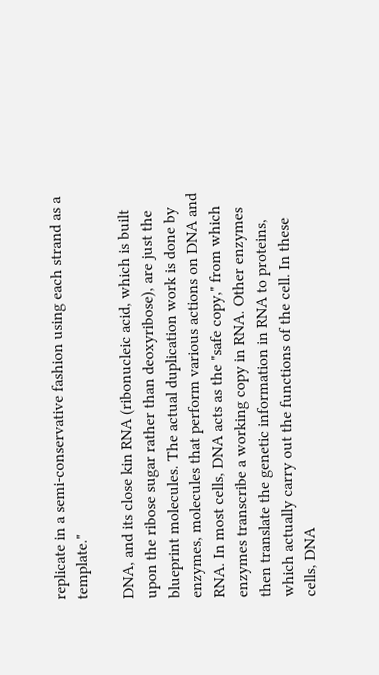replicate in a semi-conservative fashion using each strand as a template."

DNA, and its close kin RNA (ribonucleic acid, which is built upon the ribose sugar rather than deoxyribose), are just the blueprint molecules. The actual duplication work is done by enzymes, molecules that perform various actions on DNA and RNA. In most cells, DNA acts as the "safe copy," from which enzymes transcribe a working copy in RNA. Other enzymes then translate the genetic information in RNA to proteins, which actually carry out the functions of the cell. In these cells, DNA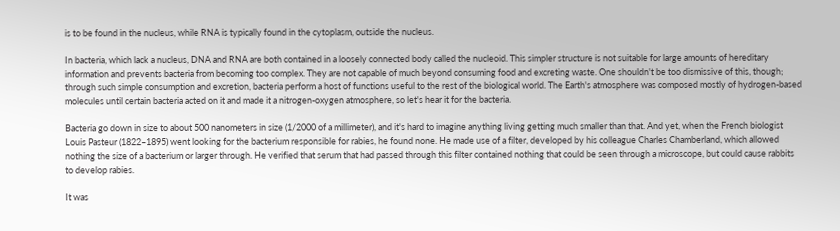is to be found in the nucleus, while RNA is typically found in the cytoplasm, outside the nucleus.

In bacteria, which lack a nucleus, DNA and RNA are both contained in a loosely connected body called the nucleoid. This simpler structure is not suitable for large amounts of hereditary information and prevents bacteria from becoming too complex. They are not capable of much beyond consuming food and excreting waste. One shouldn't be too dismissive of this, though; through such simple consumption and excretion, bacteria perform a host of functions useful to the rest of the biological world. The Earth's atmosphere was composed mostly of hydrogen-based molecules until certain bacteria acted on it and made it a nitrogen-oxygen atmosphere, so let's hear it for the bacteria.

Bacteria go down in size to about 500 nanometers in size (1/2000 of a millimeter), and it's hard to imagine anything living getting much smaller than that. And yet, when the French biologist Louis Pasteur (1822–1895) went looking for the bacterium responsible for rabies, he found none. He made use of a filter, developed by his colleague Charles Chamberland, which allowed nothing the size of a bacterium or larger through. He verified that serum that had passed through this filter contained nothing that could be seen through a microscope, but could cause rabbits to develop rabies.

It was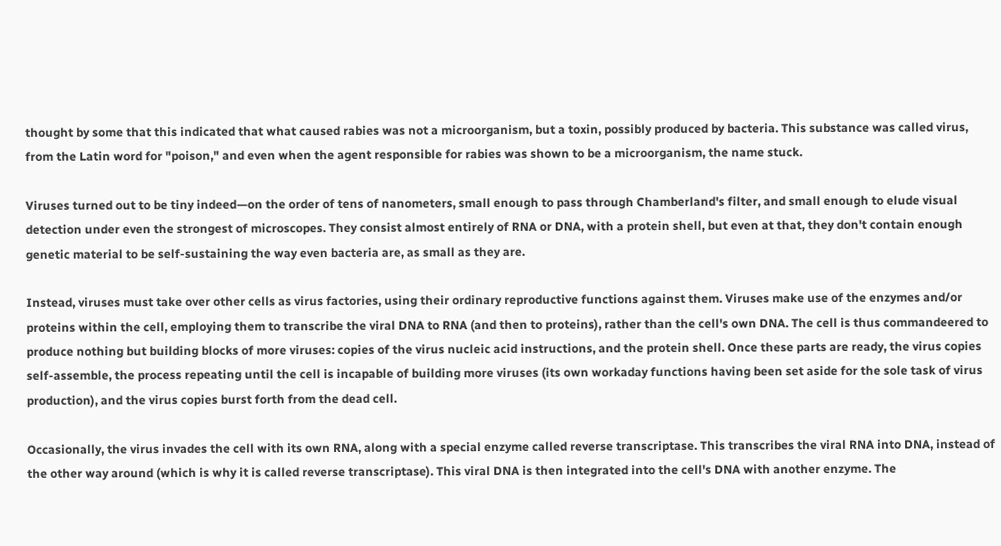thought by some that this indicated that what caused rabies was not a microorganism, but a toxin, possibly produced by bacteria. This substance was called virus, from the Latin word for "poison," and even when the agent responsible for rabies was shown to be a microorganism, the name stuck.

Viruses turned out to be tiny indeed—on the order of tens of nanometers, small enough to pass through Chamberland's filter, and small enough to elude visual detection under even the strongest of microscopes. They consist almost entirely of RNA or DNA, with a protein shell, but even at that, they don't contain enough genetic material to be self-sustaining the way even bacteria are, as small as they are.

Instead, viruses must take over other cells as virus factories, using their ordinary reproductive functions against them. Viruses make use of the enzymes and/or proteins within the cell, employing them to transcribe the viral DNA to RNA (and then to proteins), rather than the cell's own DNA. The cell is thus commandeered to produce nothing but building blocks of more viruses: copies of the virus nucleic acid instructions, and the protein shell. Once these parts are ready, the virus copies self-assemble, the process repeating until the cell is incapable of building more viruses (its own workaday functions having been set aside for the sole task of virus production), and the virus copies burst forth from the dead cell.

Occasionally, the virus invades the cell with its own RNA, along with a special enzyme called reverse transcriptase. This transcribes the viral RNA into DNA, instead of the other way around (which is why it is called reverse transcriptase). This viral DNA is then integrated into the cell's DNA with another enzyme. The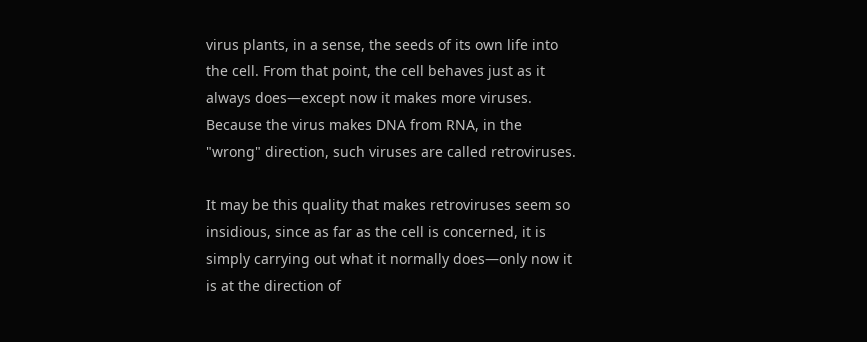virus plants, in a sense, the seeds of its own life into the cell. From that point, the cell behaves just as it always does—except now it makes more viruses. Because the virus makes DNA from RNA, in the "wrong" direction, such viruses are called retroviruses.

It may be this quality that makes retroviruses seem so insidious, since as far as the cell is concerned, it is simply carrying out what it normally does—only now it is at the direction of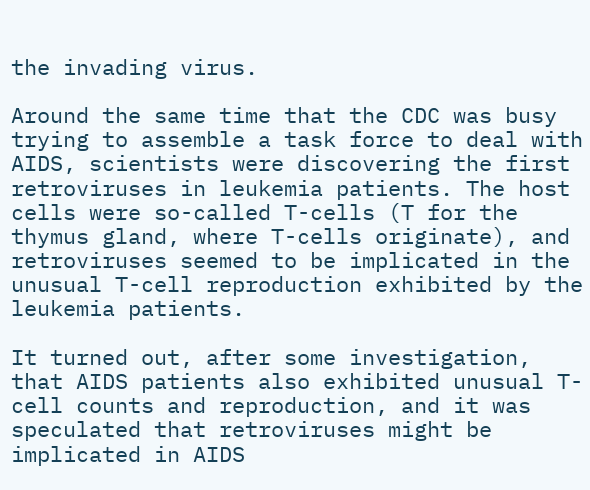the invading virus.

Around the same time that the CDC was busy trying to assemble a task force to deal with AIDS, scientists were discovering the first retroviruses in leukemia patients. The host cells were so-called T-cells (T for the thymus gland, where T-cells originate), and retroviruses seemed to be implicated in the unusual T-cell reproduction exhibited by the leukemia patients.

It turned out, after some investigation, that AIDS patients also exhibited unusual T-cell counts and reproduction, and it was speculated that retroviruses might be implicated in AIDS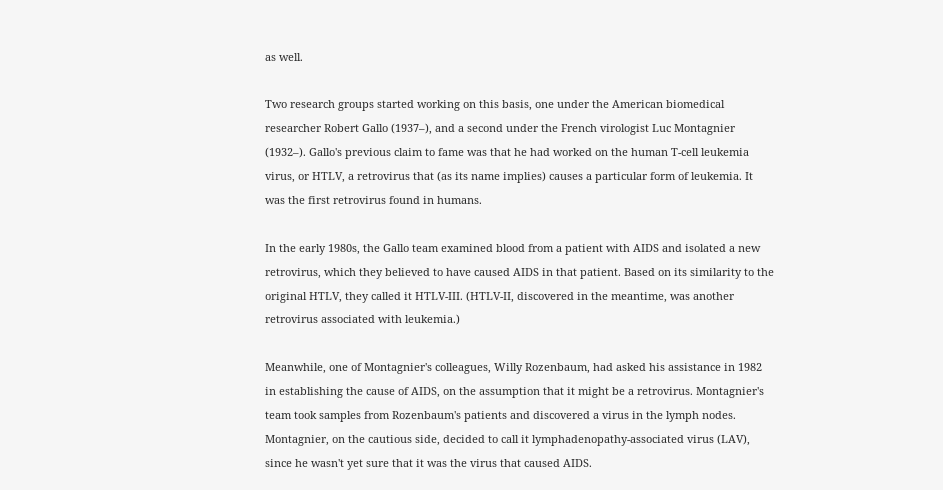as well.

Two research groups started working on this basis, one under the American biomedical researcher Robert Gallo (1937–), and a second under the French virologist Luc Montagnier (1932–). Gallo's previous claim to fame was that he had worked on the human T-cell leukemia virus, or HTLV, a retrovirus that (as its name implies) causes a particular form of leukemia. It was the first retrovirus found in humans.

In the early 1980s, the Gallo team examined blood from a patient with AIDS and isolated a new retrovirus, which they believed to have caused AIDS in that patient. Based on its similarity to the original HTLV, they called it HTLV-III. (HTLV-II, discovered in the meantime, was another retrovirus associated with leukemia.)

Meanwhile, one of Montagnier's colleagues, Willy Rozenbaum, had asked his assistance in 1982 in establishing the cause of AIDS, on the assumption that it might be a retrovirus. Montagnier's team took samples from Rozenbaum's patients and discovered a virus in the lymph nodes. Montagnier, on the cautious side, decided to call it lymphadenopathy-associated virus (LAV), since he wasn't yet sure that it was the virus that caused AIDS.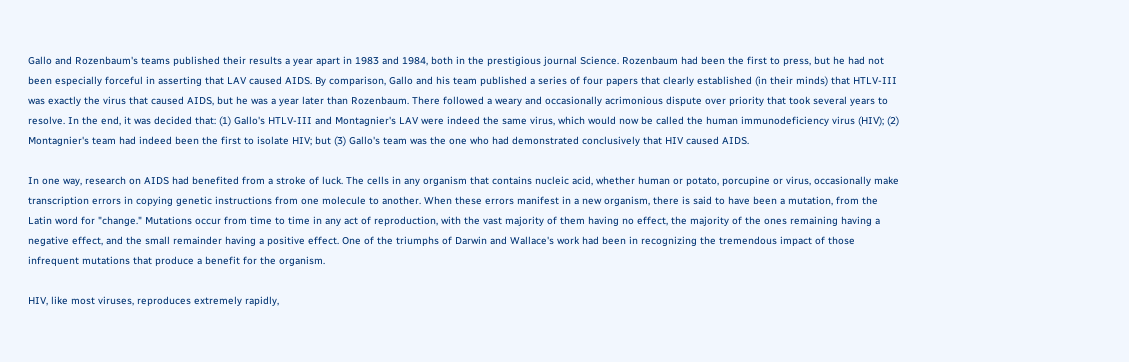Gallo and Rozenbaum's teams published their results a year apart in 1983 and 1984, both in the prestigious journal Science. Rozenbaum had been the first to press, but he had not been especially forceful in asserting that LAV caused AIDS. By comparison, Gallo and his team published a series of four papers that clearly established (in their minds) that HTLV-III was exactly the virus that caused AIDS, but he was a year later than Rozenbaum. There followed a weary and occasionally acrimonious dispute over priority that took several years to resolve. In the end, it was decided that: (1) Gallo's HTLV-III and Montagnier's LAV were indeed the same virus, which would now be called the human immunodeficiency virus (HIV); (2) Montagnier's team had indeed been the first to isolate HIV; but (3) Gallo's team was the one who had demonstrated conclusively that HIV caused AIDS.

In one way, research on AIDS had benefited from a stroke of luck. The cells in any organism that contains nucleic acid, whether human or potato, porcupine or virus, occasionally make transcription errors in copying genetic instructions from one molecule to another. When these errors manifest in a new organism, there is said to have been a mutation, from the Latin word for "change." Mutations occur from time to time in any act of reproduction, with the vast majority of them having no effect, the majority of the ones remaining having a negative effect, and the small remainder having a positive effect. One of the triumphs of Darwin and Wallace's work had been in recognizing the tremendous impact of those infrequent mutations that produce a benefit for the organism.

HIV, like most viruses, reproduces extremely rapidly,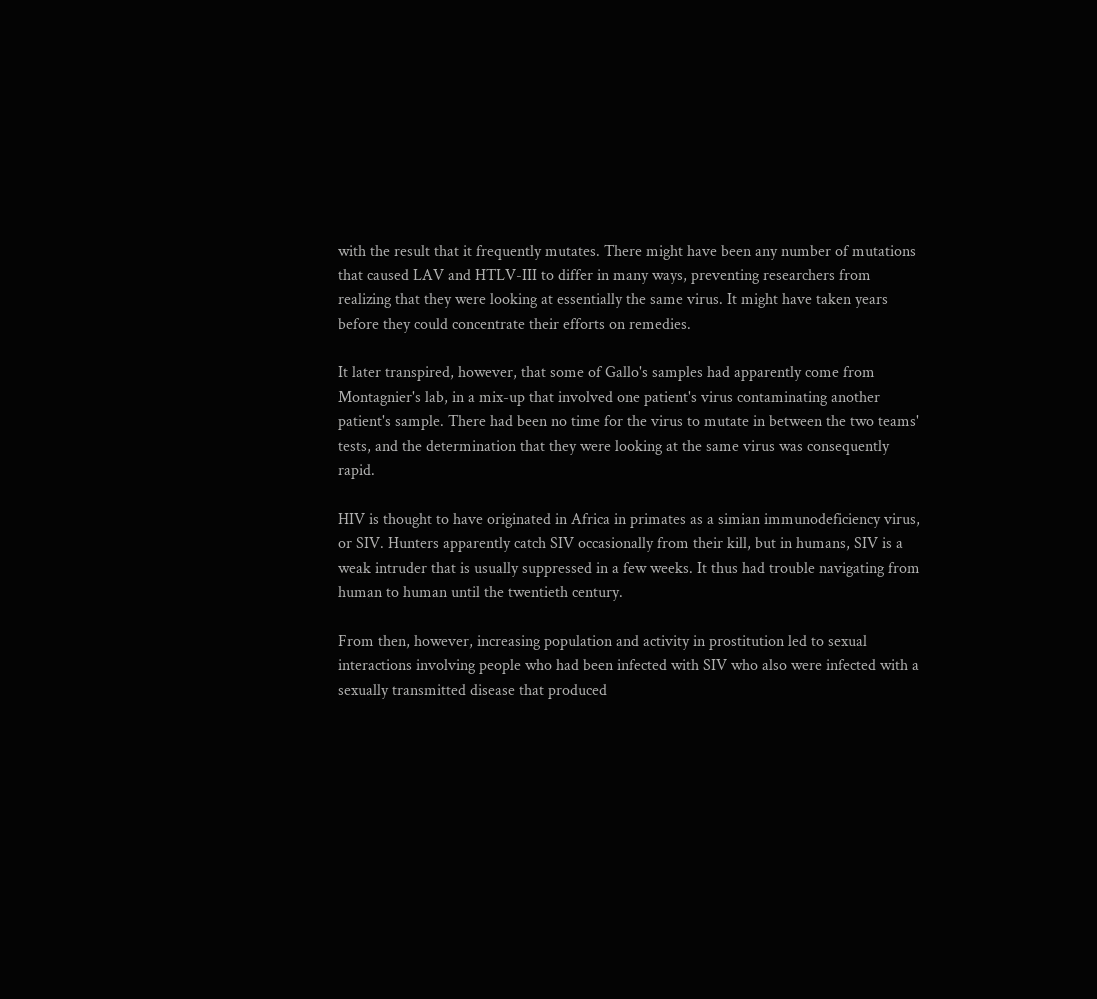with the result that it frequently mutates. There might have been any number of mutations that caused LAV and HTLV-III to differ in many ways, preventing researchers from realizing that they were looking at essentially the same virus. It might have taken years before they could concentrate their efforts on remedies.

It later transpired, however, that some of Gallo's samples had apparently come from Montagnier's lab, in a mix-up that involved one patient's virus contaminating another patient's sample. There had been no time for the virus to mutate in between the two teams' tests, and the determination that they were looking at the same virus was consequently rapid.

HIV is thought to have originated in Africa in primates as a simian immunodeficiency virus, or SIV. Hunters apparently catch SIV occasionally from their kill, but in humans, SIV is a weak intruder that is usually suppressed in a few weeks. It thus had trouble navigating from human to human until the twentieth century.

From then, however, increasing population and activity in prostitution led to sexual interactions involving people who had been infected with SIV who also were infected with a sexually transmitted disease that produced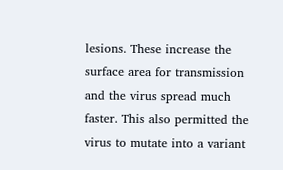lesions. These increase the surface area for transmission and the virus spread much faster. This also permitted the virus to mutate into a variant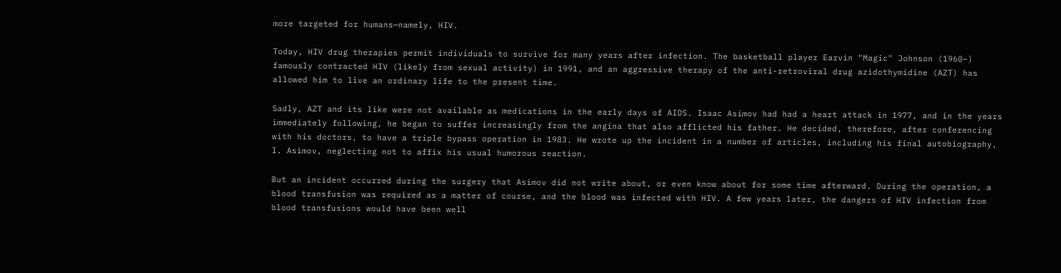more targeted for humans—namely, HIV.

Today, HIV drug therapies permit individuals to survive for many years after infection. The basketball player Earvin "Magic" Johnson (1960–) famously contracted HIV (likely from sexual activity) in 1991, and an aggressive therapy of the anti-retroviral drug azidothymidine (AZT) has allowed him to live an ordinary life to the present time.

Sadly, AZT and its like were not available as medications in the early days of AIDS. Isaac Asimov had had a heart attack in 1977, and in the years immediately following, he began to suffer increasingly from the angina that also afflicted his father. He decided, therefore, after conferencing with his doctors, to have a triple bypass operation in 1983. He wrote up the incident in a number of articles, including his final autobiography, I. Asimov, neglecting not to affix his usual humorous reaction.

But an incident occurred during the surgery that Asimov did not write about, or even know about for some time afterward. During the operation, a blood transfusion was required as a matter of course, and the blood was infected with HIV. A few years later, the dangers of HIV infection from blood transfusions would have been well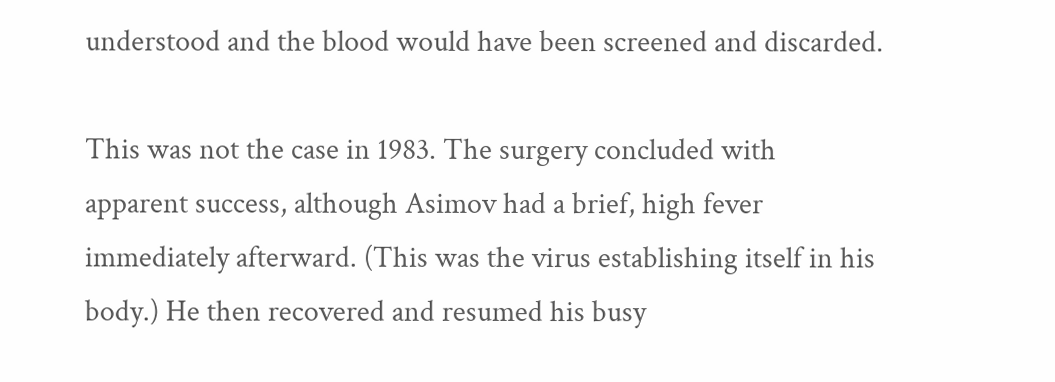understood and the blood would have been screened and discarded.

This was not the case in 1983. The surgery concluded with apparent success, although Asimov had a brief, high fever immediately afterward. (This was the virus establishing itself in his body.) He then recovered and resumed his busy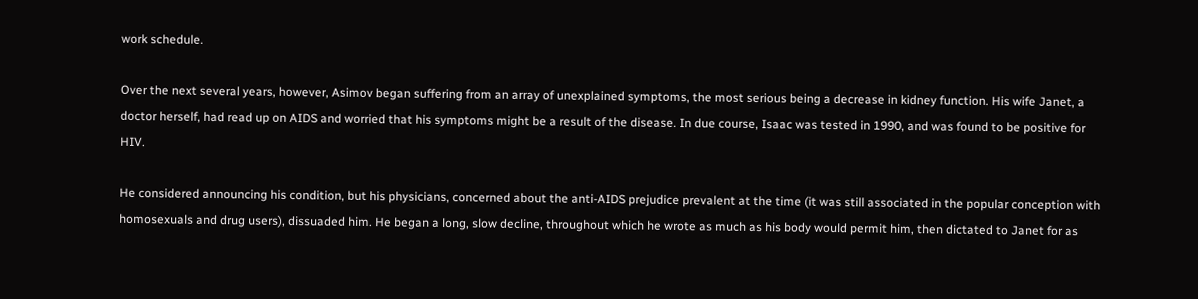work schedule.

Over the next several years, however, Asimov began suffering from an array of unexplained symptoms, the most serious being a decrease in kidney function. His wife Janet, a doctor herself, had read up on AIDS and worried that his symptoms might be a result of the disease. In due course, Isaac was tested in 1990, and was found to be positive for HIV.

He considered announcing his condition, but his physicians, concerned about the anti-AIDS prejudice prevalent at the time (it was still associated in the popular conception with homosexuals and drug users), dissuaded him. He began a long, slow decline, throughout which he wrote as much as his body would permit him, then dictated to Janet for as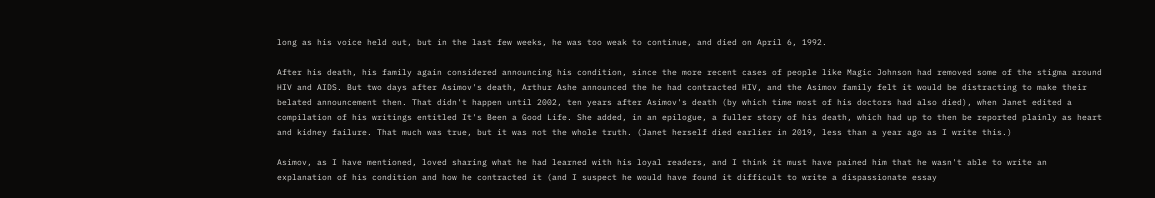long as his voice held out, but in the last few weeks, he was too weak to continue, and died on April 6, 1992.

After his death, his family again considered announcing his condition, since the more recent cases of people like Magic Johnson had removed some of the stigma around HIV and AIDS. But two days after Asimov's death, Arthur Ashe announced the he had contracted HIV, and the Asimov family felt it would be distracting to make their belated announcement then. That didn't happen until 2002, ten years after Asimov's death (by which time most of his doctors had also died), when Janet edited a compilation of his writings entitled It's Been a Good Life. She added, in an epilogue, a fuller story of his death, which had up to then be reported plainly as heart and kidney failure. That much was true, but it was not the whole truth. (Janet herself died earlier in 2019, less than a year ago as I write this.)

Asimov, as I have mentioned, loved sharing what he had learned with his loyal readers, and I think it must have pained him that he wasn't able to write an explanation of his condition and how he contracted it (and I suspect he would have found it difficult to write a dispassionate essay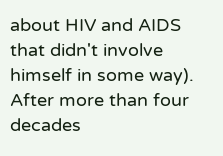about HIV and AIDS that didn't involve himself in some way). After more than four decades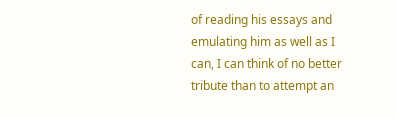of reading his essays and emulating him as well as I can, I can think of no better tribute than to attempt an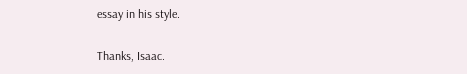essay in his style.

Thanks, Isaac.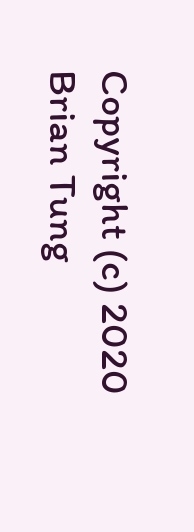Copyright (c) 2020 Brian Tung